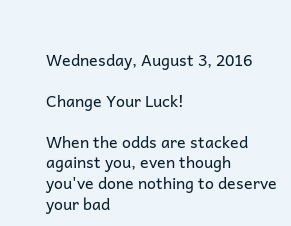Wednesday, August 3, 2016

Change Your Luck!

When the odds are stacked against you, even though you've done nothing to deserve your bad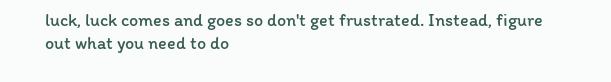luck, luck comes and goes so don't get frustrated. Instead, figure out what you need to do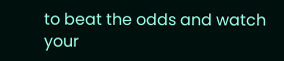to beat the odds and watch your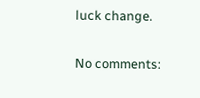luck change.

No comments: